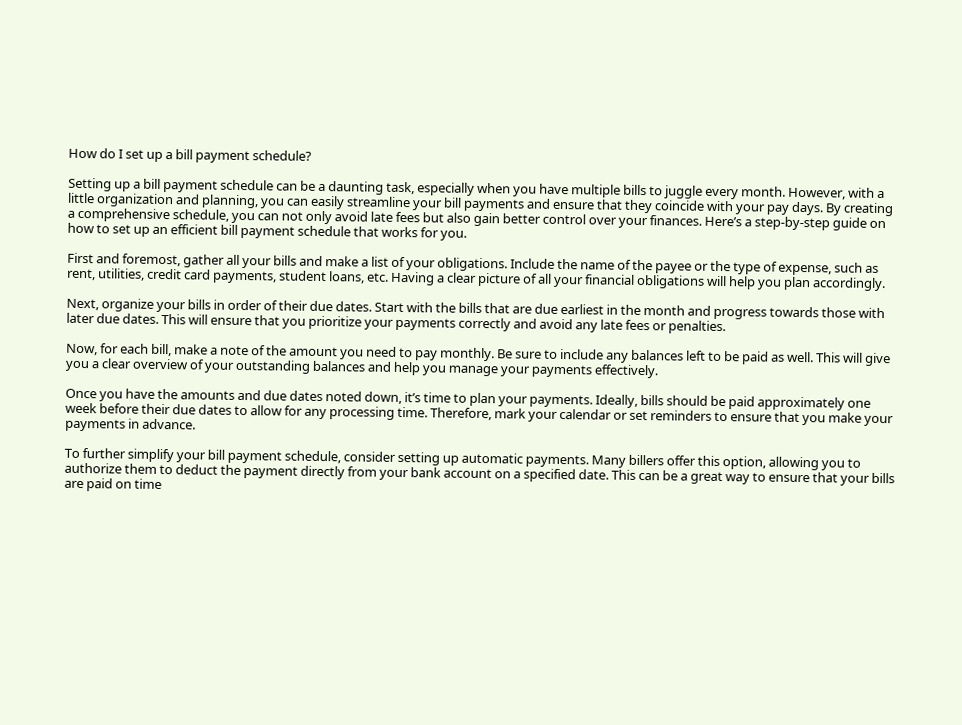How do I set up a bill payment schedule?

Setting up a bill payment schedule can be a daunting task, especially when you have multiple bills to juggle every month. However, with a little organization and planning, you can easily streamline your bill payments and ensure that they coincide with your pay days. By creating a comprehensive schedule, you can not only avoid late fees but also gain better control over your finances. Here’s a step-by-step guide on how to set up an efficient bill payment schedule that works for you.

First and foremost, gather all your bills and make a list of your obligations. Include the name of the payee or the type of expense, such as rent, utilities, credit card payments, student loans, etc. Having a clear picture of all your financial obligations will help you plan accordingly.

Next, organize your bills in order of their due dates. Start with the bills that are due earliest in the month and progress towards those with later due dates. This will ensure that you prioritize your payments correctly and avoid any late fees or penalties.

Now, for each bill, make a note of the amount you need to pay monthly. Be sure to include any balances left to be paid as well. This will give you a clear overview of your outstanding balances and help you manage your payments effectively.

Once you have the amounts and due dates noted down, it’s time to plan your payments. Ideally, bills should be paid approximately one week before their due dates to allow for any processing time. Therefore, mark your calendar or set reminders to ensure that you make your payments in advance.

To further simplify your bill payment schedule, consider setting up automatic payments. Many billers offer this option, allowing you to authorize them to deduct the payment directly from your bank account on a specified date. This can be a great way to ensure that your bills are paid on time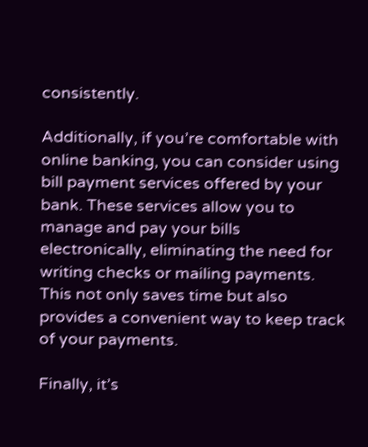consistently.

Additionally, if you’re comfortable with online banking, you can consider using bill payment services offered by your bank. These services allow you to manage and pay your bills electronically, eliminating the need for writing checks or mailing payments. This not only saves time but also provides a convenient way to keep track of your payments.

Finally, it’s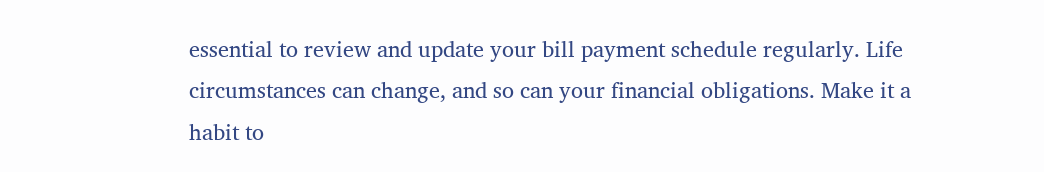essential to review and update your bill payment schedule regularly. Life circumstances can change, and so can your financial obligations. Make it a habit to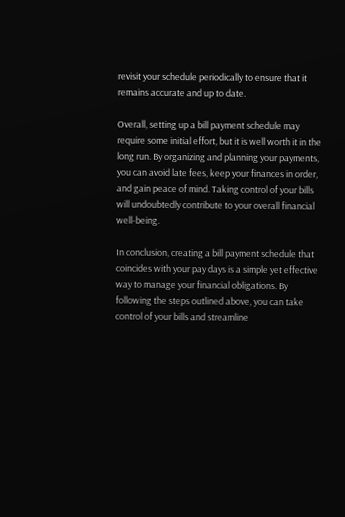revisit your schedule periodically to ensure that it remains accurate and up to date.

Overall, setting up a bill payment schedule may require some initial effort, but it is well worth it in the long run. By organizing and planning your payments, you can avoid late fees, keep your finances in order, and gain peace of mind. Taking control of your bills will undoubtedly contribute to your overall financial well-being.

In conclusion, creating a bill payment schedule that coincides with your pay days is a simple yet effective way to manage your financial obligations. By following the steps outlined above, you can take control of your bills and streamline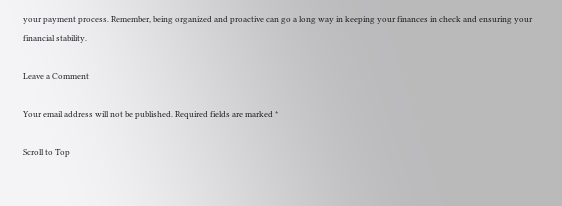your payment process. Remember, being organized and proactive can go a long way in keeping your finances in check and ensuring your financial stability.

Leave a Comment

Your email address will not be published. Required fields are marked *

Scroll to Top